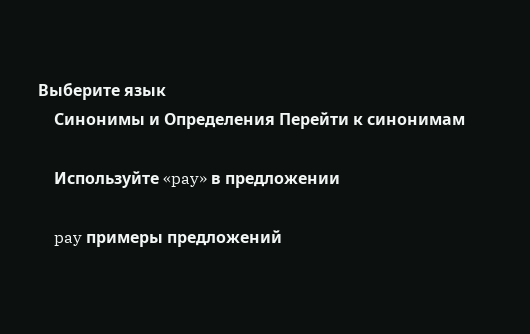Выберите язык
    Синонимы и Определения Перейти к синонимам

    Используйте «pay» в предложении

    pay примеры предложений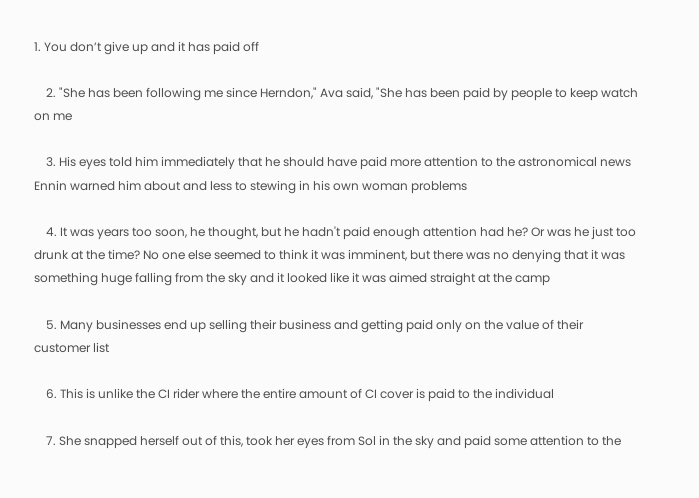1. You don’t give up and it has paid off

    2. "She has been following me since Herndon," Ava said, "She has been paid by people to keep watch on me

    3. His eyes told him immediately that he should have paid more attention to the astronomical news Ennin warned him about and less to stewing in his own woman problems

    4. It was years too soon, he thought, but he hadn't paid enough attention had he? Or was he just too drunk at the time? No one else seemed to think it was imminent, but there was no denying that it was something huge falling from the sky and it looked like it was aimed straight at the camp

    5. Many businesses end up selling their business and getting paid only on the value of their customer list

    6. This is unlike the CI rider where the entire amount of CI cover is paid to the individual

    7. She snapped herself out of this, took her eyes from Sol in the sky and paid some attention to the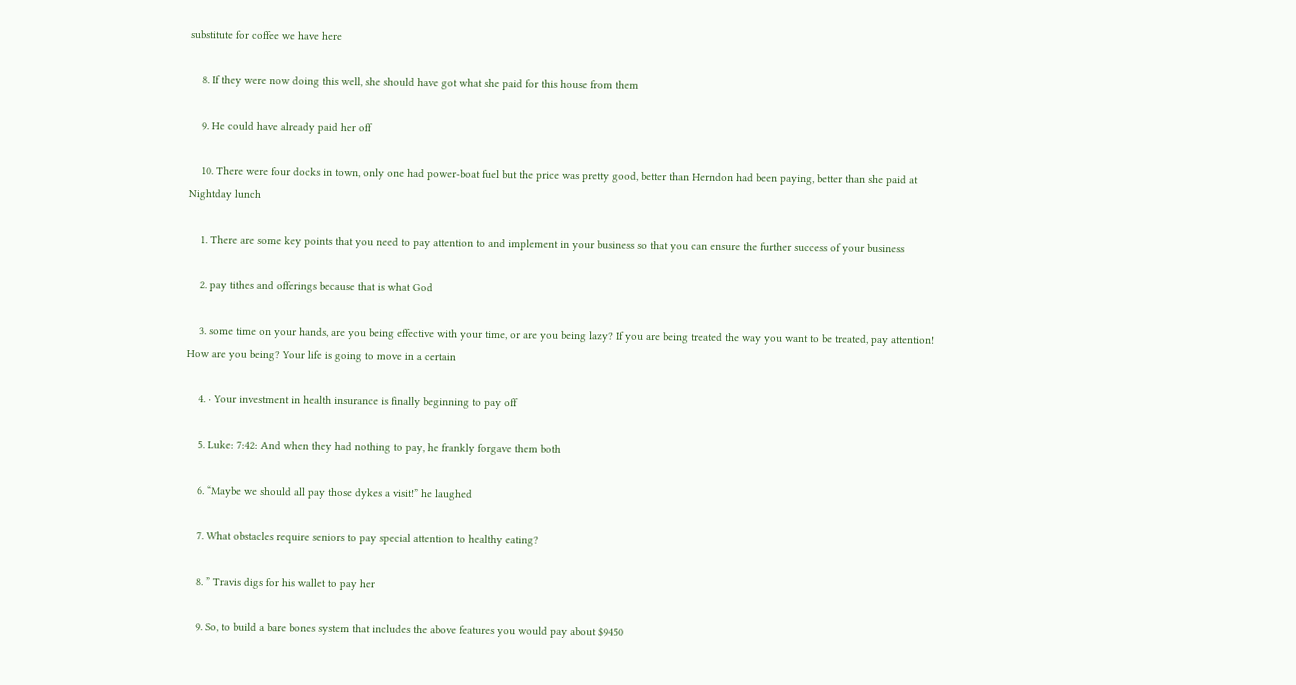substitute for coffee we have here

    8. If they were now doing this well, she should have got what she paid for this house from them

    9. He could have already paid her off

    10. There were four docks in town, only one had power-boat fuel but the price was pretty good, better than Herndon had been paying, better than she paid at Nightday lunch

    1. There are some key points that you need to pay attention to and implement in your business so that you can ensure the further success of your business

    2. pay tithes and offerings because that is what God

    3. some time on your hands, are you being effective with your time, or are you being lazy? If you are being treated the way you want to be treated, pay attention! How are you being? Your life is going to move in a certain

    4. · Your investment in health insurance is finally beginning to pay off

    5. Luke: 7:42: And when they had nothing to pay, he frankly forgave them both

    6. “Maybe we should all pay those dykes a visit!” he laughed

    7. What obstacles require seniors to pay special attention to healthy eating?

    8. ” Travis digs for his wallet to pay her

    9. So, to build a bare bones system that includes the above features you would pay about $9450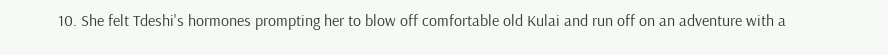10. She felt Tdeshi's hormones prompting her to blow off comfortable old Kulai and run off on an adventure with a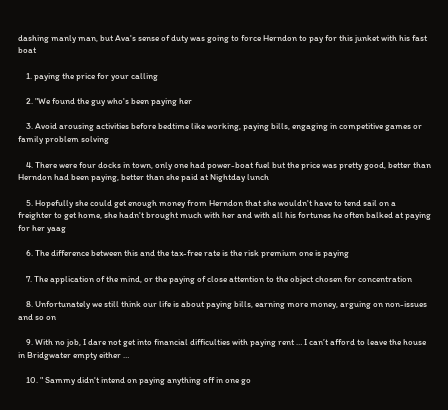dashing manly man, but Ava's sense of duty was going to force Herndon to pay for this junket with his fast boat

    1. paying the price for your calling

    2. "We found the guy who's been paying her

    3. Avoid arousing activities before bedtime like working, paying bills, engaging in competitive games or family problem solving

    4. There were four docks in town, only one had power-boat fuel but the price was pretty good, better than Herndon had been paying, better than she paid at Nightday lunch

    5. Hopefully she could get enough money from Herndon that she wouldn't have to tend sail on a freighter to get home, she hadn't brought much with her and with all his fortunes he often balked at paying for her yaag

    6. The difference between this and the tax-free rate is the risk premium one is paying

    7. The application of the mind, or the paying of close attention to the object chosen for concentration

    8. Unfortunately we still think our life is about paying bills, earning more money, arguing on non-issues and so on

    9. With no job, I dare not get into financial difficulties with paying rent … I can’t afford to leave the house in Bridgwater empty either …

    10. " Sammy didn't intend on paying anything off in one go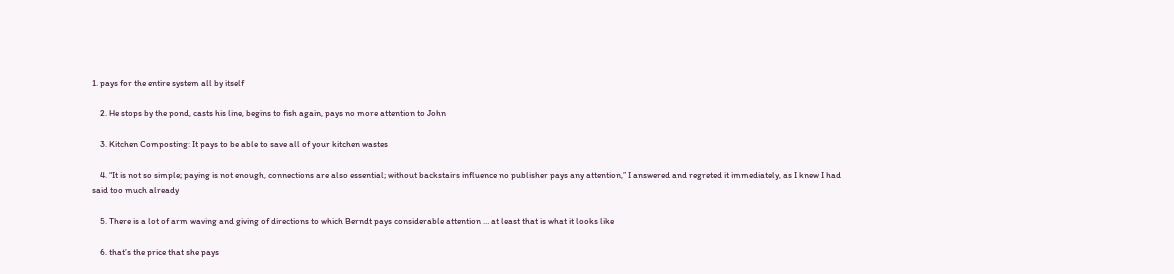1. pays for the entire system all by itself

    2. He stops by the pond, casts his line, begins to fish again, pays no more attention to John

    3. Kitchen Composting: It pays to be able to save all of your kitchen wastes

    4. “It is not so simple; paying is not enough, connections are also essential; without backstairs influence no publisher pays any attention,” I answered and regreted it immediately, as I knew I had said too much already

    5. There is a lot of arm waving and giving of directions to which Berndt pays considerable attention … at least that is what it looks like

    6. that’s the price that she pays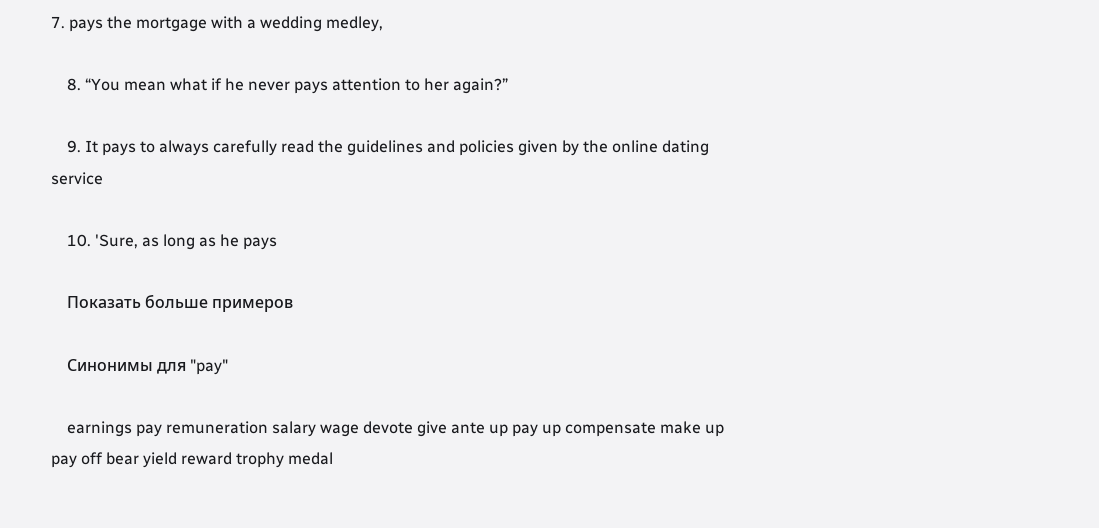7. pays the mortgage with a wedding medley,

    8. “You mean what if he never pays attention to her again?”

    9. It pays to always carefully read the guidelines and policies given by the online dating service

    10. 'Sure, as long as he pays

    Показать больше примеров

    Синонимы для "pay"

    earnings pay remuneration salary wage devote give ante up pay up compensate make up pay off bear yield reward trophy medal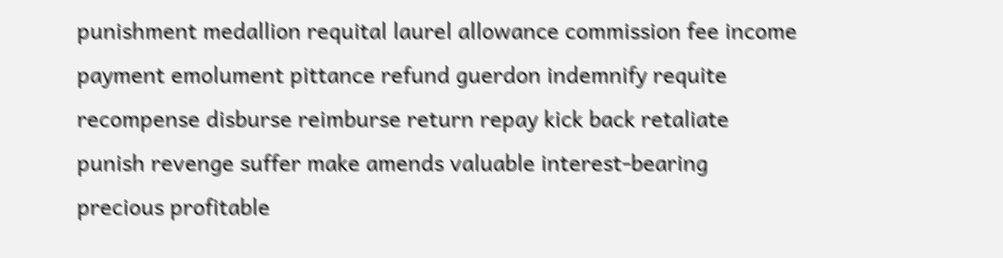punishment medallion requital laurel allowance commission fee income payment emolument pittance refund guerdon indemnify requite recompense disburse reimburse return repay kick back retaliate punish revenge suffer make amends valuable interest-bearing precious profitable